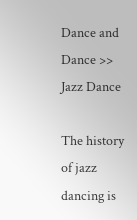Dance and Dance >> Jazz Dance

The history of jazz dancing is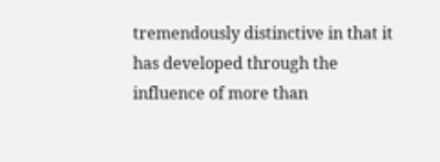tremendously distinctive in that it has developed through the influence of more than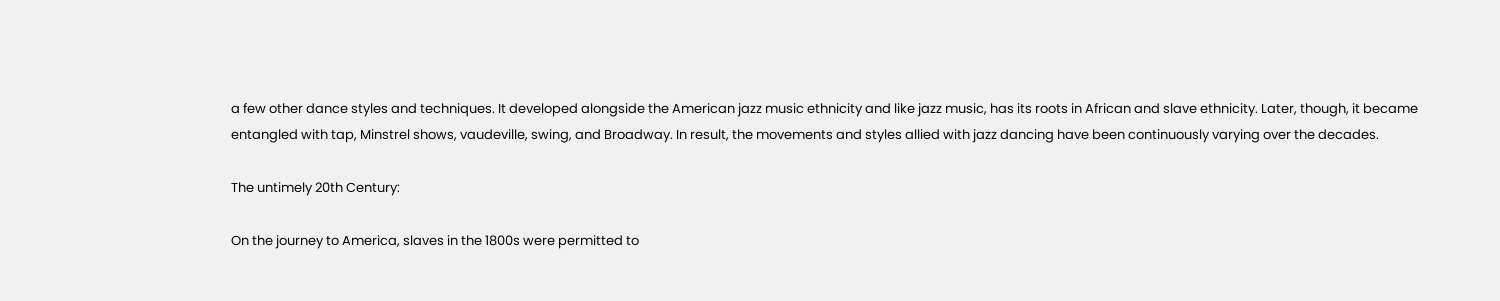a few other dance styles and techniques. It developed alongside the American jazz music ethnicity and like jazz music, has its roots in African and slave ethnicity. Later, though, it became entangled with tap, Minstrel shows, vaudeville, swing, and Broadway. In result, the movements and styles allied with jazz dancing have been continuously varying over the decades.

The untimely 20th Century:

On the journey to America, slaves in the 1800s were permitted to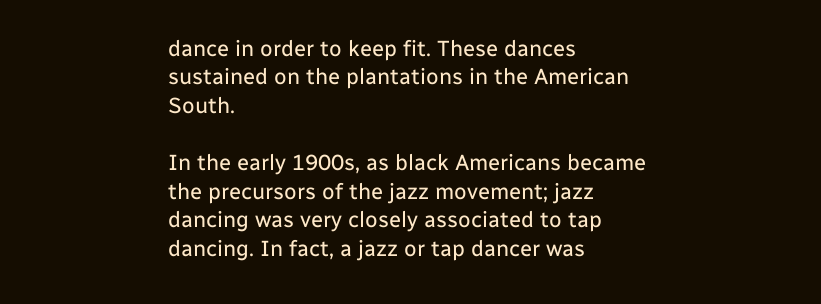dance in order to keep fit. These dances sustained on the plantations in the American South.

In the early 1900s, as black Americans became the precursors of the jazz movement; jazz dancing was very closely associated to tap dancing. In fact, a jazz or tap dancer was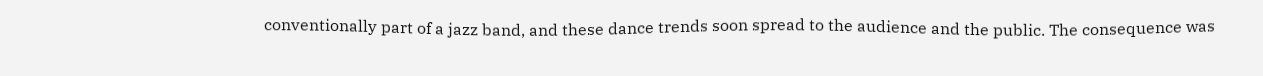conventionally part of a jazz band, and these dance trends soon spread to the audience and the public. The consequence was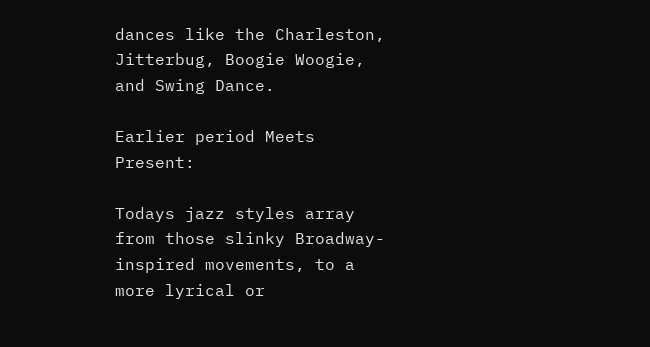dances like the Charleston, Jitterbug, Boogie Woogie, and Swing Dance.

Earlier period Meets Present:

Todays jazz styles array from those slinky Broadway-inspired movements, to a more lyrical or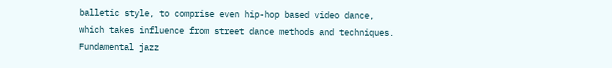balletic style, to comprise even hip-hop based video dance, which takes influence from street dance methods and techniques. Fundamental jazz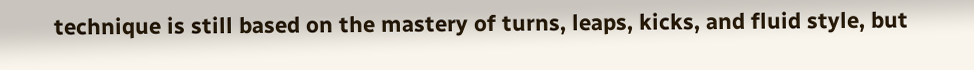technique is still based on the mastery of turns, leaps, kicks, and fluid style, but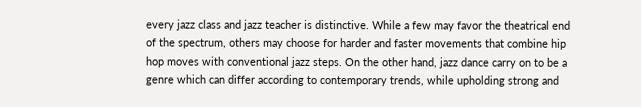every jazz class and jazz teacher is distinctive. While a few may favor the theatrical end of the spectrum, others may choose for harder and faster movements that combine hip hop moves with conventional jazz steps. On the other hand, jazz dance carry on to be a genre which can differ according to contemporary trends, while upholding strong and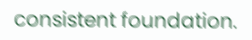consistent foundation.